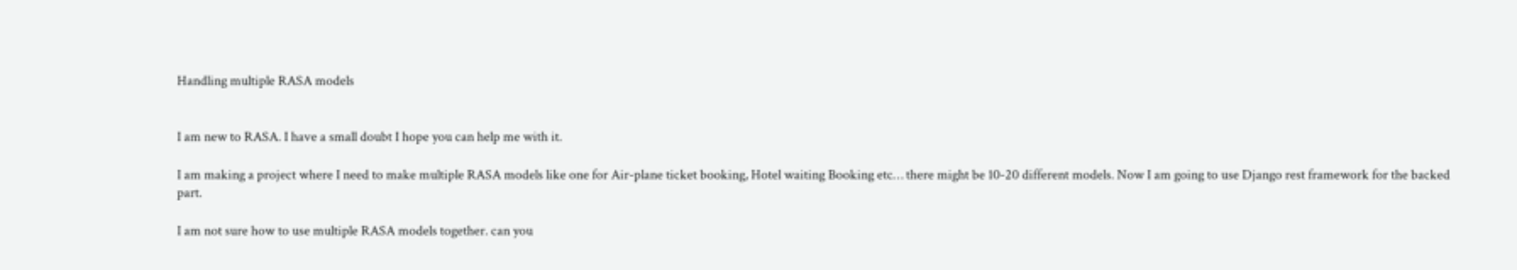Handling multiple RASA models


I am new to RASA. I have a small doubt I hope you can help me with it.

I am making a project where I need to make multiple RASA models like one for Air-plane ticket booking, Hotel waiting Booking etc… there might be 10-20 different models. Now I am going to use Django rest framework for the backed part.

I am not sure how to use multiple RASA models together. can you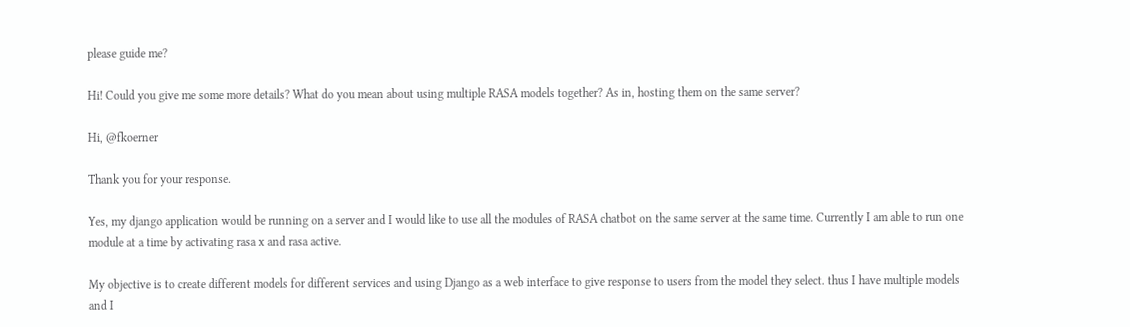please guide me?

Hi! Could you give me some more details? What do you mean about using multiple RASA models together? As in, hosting them on the same server?

Hi, @fkoerner

Thank you for your response.

Yes, my django application would be running on a server and I would like to use all the modules of RASA chatbot on the same server at the same time. Currently I am able to run one module at a time by activating rasa x and rasa active.

My objective is to create different models for different services and using Django as a web interface to give response to users from the model they select. thus I have multiple models and I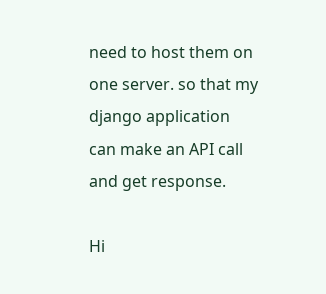need to host them on one server. so that my django application can make an API call and get response.

Hi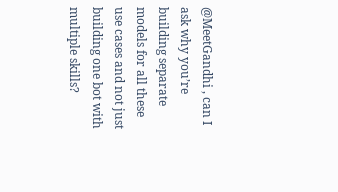@MeetGandhi , can I ask why you’re building separate models for all these use cases and not just building one bot with multiple skills?